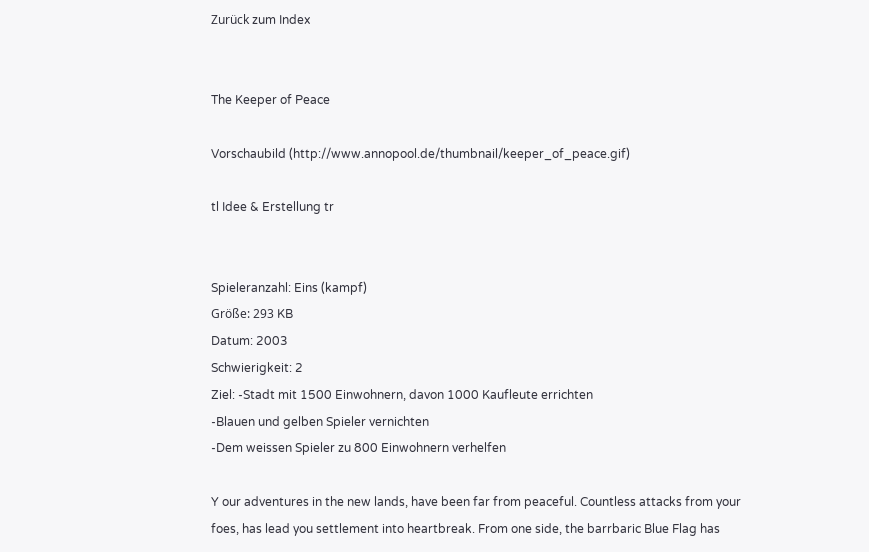Zurück zum Index


The Keeper of Peace

Vorschaubild (http://www.annopool.de/thumbnail/keeper_of_peace.gif)

tl Idee & Erstellung tr


Spieleranzahl: Eins (kampf)
Größe: 293 KB
Datum: 2003
Schwierigkeit: 2
Ziel: -Stadt mit 1500 Einwohnern, davon 1000 Kaufleute errichten
-Blauen und gelben Spieler vernichten
-Dem weissen Spieler zu 800 Einwohnern verhelfen

Y our adventures in the new lands, have been far from peaceful. Countless attacks from your foes, has lead you settlement into heartbreak. From one side, the barrbaric Blue Flag has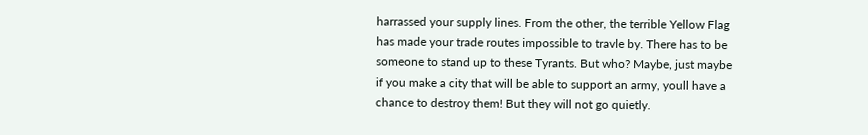harrassed your supply lines. From the other, the terrible Yellow Flag has made your trade routes impossible to travle by. There has to be someone to stand up to these Tyrants. But who? Maybe, just maybe if you make a city that will be able to support an army, youll have a chance to destroy them! But they will not go quietly.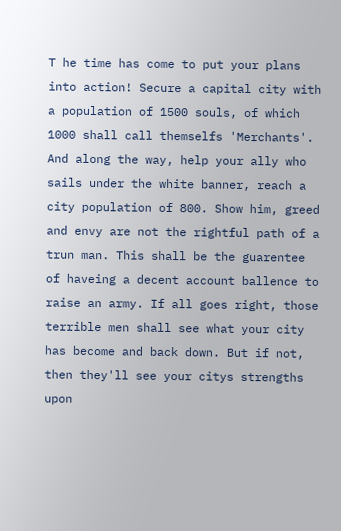T he time has come to put your plans into action! Secure a capital city with a population of 1500 souls, of which 1000 shall call themselfs 'Merchants'. And along the way, help your ally who sails under the white banner, reach a city population of 800. Show him, greed and envy are not the rightful path of a trun man. This shall be the guarentee of haveing a decent account ballence to raise an army. If all goes right, those terrible men shall see what your city has become and back down. But if not, then they'll see your citys strengths upon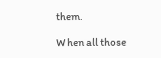them.

W hen all those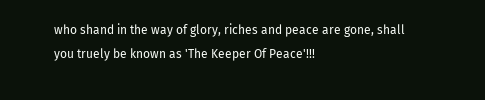who shand in the way of glory, riches and peace are gone, shall you truely be known as 'The Keeper Of Peace'!!!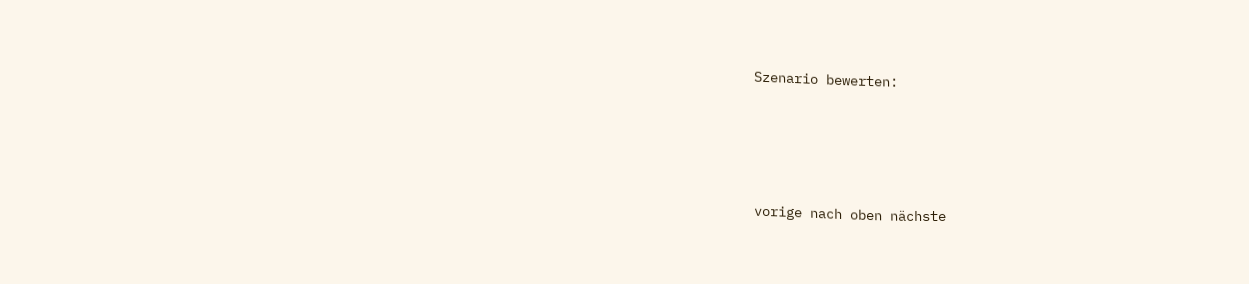Szenario bewerten:







vorige nach oben nächste